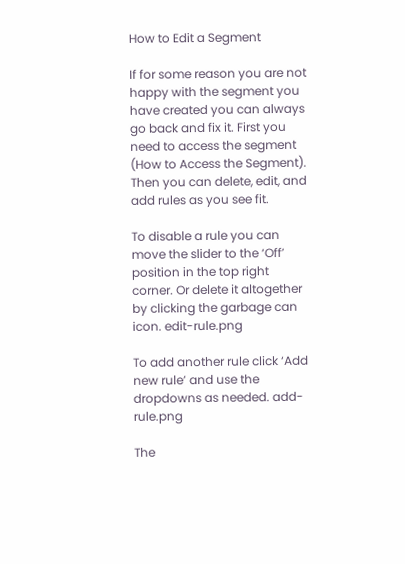How to Edit a Segment

If for some reason you are not happy with the segment you have created you can always go back and fix it. First you need to access the segment (How to Access the Segment). Then you can delete, edit, and add rules as you see fit.

To disable a rule you can move the slider to the ‘Off’ position in the top right corner. Or delete it altogether by clicking the garbage can icon. edit-rule.png

To add another rule click ‘Add new rule’ and use the dropdowns as needed. add-rule.png

The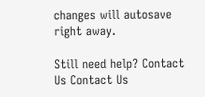changes will autosave right away.

Still need help? Contact Us Contact Us